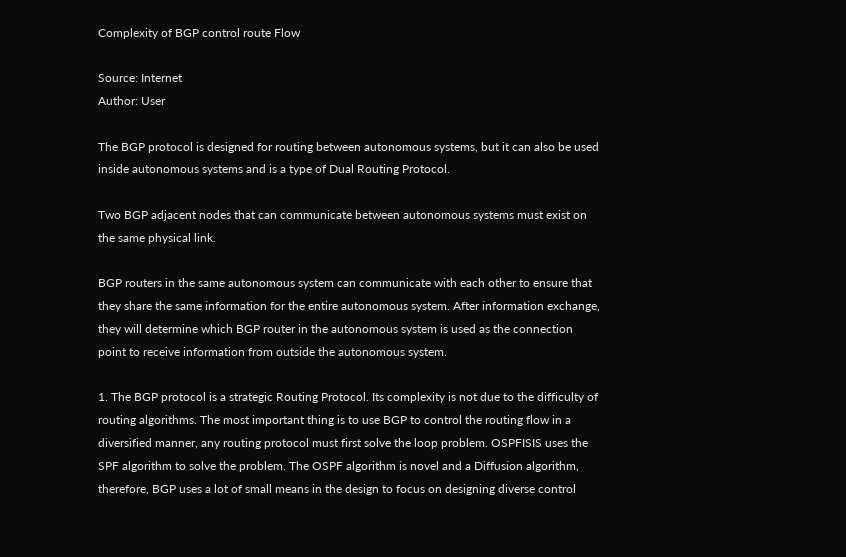Complexity of BGP control route Flow

Source: Internet
Author: User

The BGP protocol is designed for routing between autonomous systems, but it can also be used inside autonomous systems and is a type of Dual Routing Protocol.

Two BGP adjacent nodes that can communicate between autonomous systems must exist on the same physical link.

BGP routers in the same autonomous system can communicate with each other to ensure that they share the same information for the entire autonomous system. After information exchange, they will determine which BGP router in the autonomous system is used as the connection point to receive information from outside the autonomous system.

1. The BGP protocol is a strategic Routing Protocol. Its complexity is not due to the difficulty of routing algorithms. The most important thing is to use BGP to control the routing flow in a diversified manner, any routing protocol must first solve the loop problem. OSPFISIS uses the SPF algorithm to solve the problem. The OSPF algorithm is novel and a Diffusion algorithm, therefore, BGP uses a lot of small means in the design to focus on designing diverse control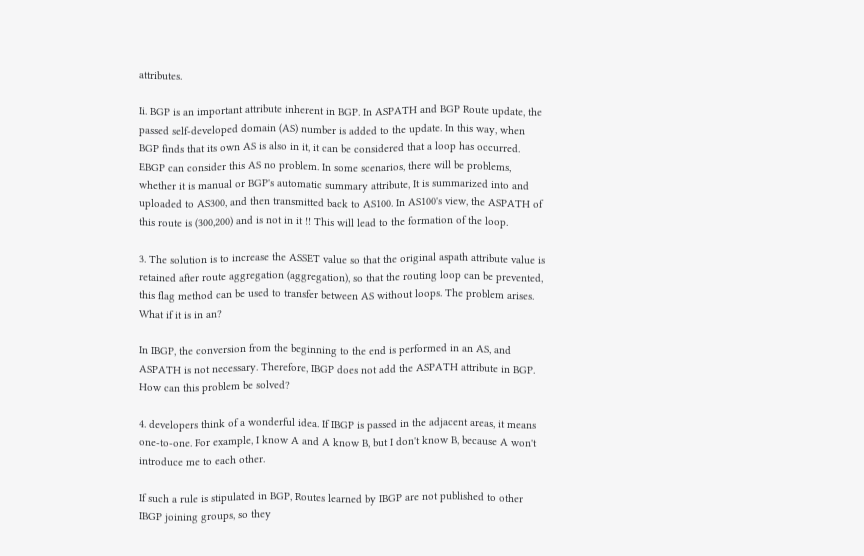attributes.

Ii. BGP is an important attribute inherent in BGP. In ASPATH and BGP Route update, the passed self-developed domain (AS) number is added to the update. In this way, when BGP finds that its own AS is also in it, it can be considered that a loop has occurred. EBGP can consider this AS no problem. In some scenarios, there will be problems, whether it is manual or BGP's automatic summary attribute, It is summarized into and uploaded to AS300, and then transmitted back to AS100. In AS100's view, the ASPATH of this route is (300,200) and is not in it !! This will lead to the formation of the loop.

3. The solution is to increase the ASSET value so that the original aspath attribute value is retained after route aggregation (aggregation), so that the routing loop can be prevented, this flag method can be used to transfer between AS without loops. The problem arises. What if it is in an?

In IBGP, the conversion from the beginning to the end is performed in an AS, and ASPATH is not necessary. Therefore, IBGP does not add the ASPATH attribute in BGP. How can this problem be solved?

4. developers think of a wonderful idea. If IBGP is passed in the adjacent areas, it means one-to-one. For example, I know A and A know B, but I don't know B, because A won't introduce me to each other.

If such a rule is stipulated in BGP, Routes learned by IBGP are not published to other IBGP joining groups, so they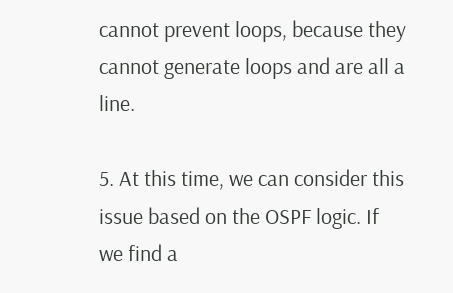cannot prevent loops, because they cannot generate loops and are all a line.

5. At this time, we can consider this issue based on the OSPF logic. If we find a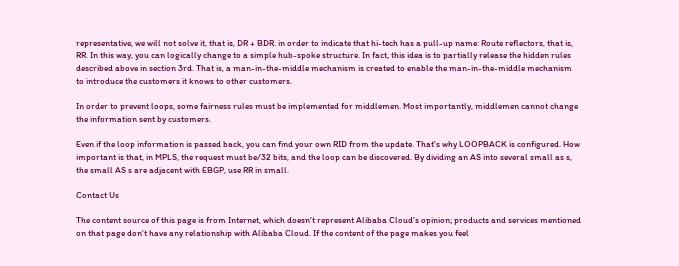representative, we will not solve it, that is, DR + BDR. in order to indicate that hi-tech has a pull-up name: Route reflectors, that is, RR. In this way, you can logically change to a simple hub-spoke structure. In fact, this idea is to partially release the hidden rules described above in section 3rd. That is, a man-in-the-middle mechanism is created to enable the man-in-the-middle mechanism to introduce the customers it knows to other customers.

In order to prevent loops, some fairness rules must be implemented for middlemen. Most importantly, middlemen cannot change the information sent by customers.

Even if the loop information is passed back, you can find your own RID from the update. That's why LOOPBACK is configured. How important is that, in MPLS, the request must be/32 bits, and the loop can be discovered. By dividing an AS into several small as s, the small AS s are adjacent with EBGP, use RR in small.

Contact Us

The content source of this page is from Internet, which doesn't represent Alibaba Cloud's opinion; products and services mentioned on that page don't have any relationship with Alibaba Cloud. If the content of the page makes you feel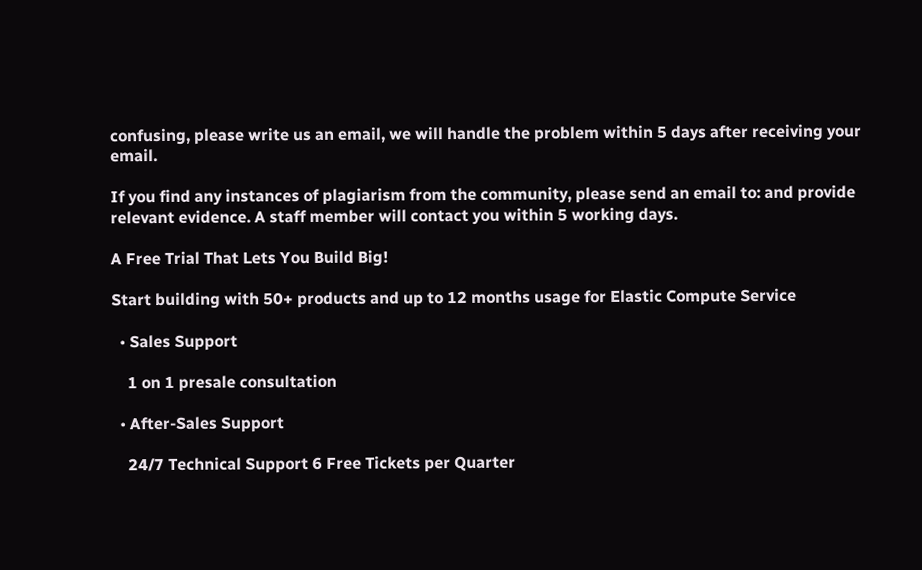confusing, please write us an email, we will handle the problem within 5 days after receiving your email.

If you find any instances of plagiarism from the community, please send an email to: and provide relevant evidence. A staff member will contact you within 5 working days.

A Free Trial That Lets You Build Big!

Start building with 50+ products and up to 12 months usage for Elastic Compute Service

  • Sales Support

    1 on 1 presale consultation

  • After-Sales Support

    24/7 Technical Support 6 Free Tickets per Quarter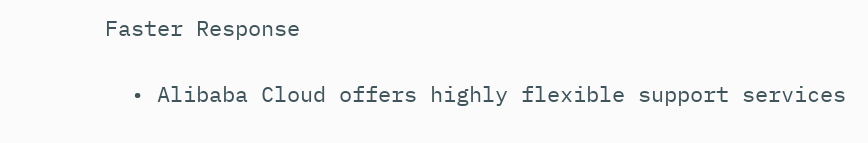Faster Response

  • Alibaba Cloud offers highly flexible support services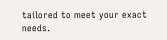tailored to meet your exact needs.